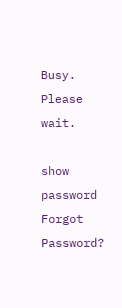Busy. Please wait.

show password
Forgot Password?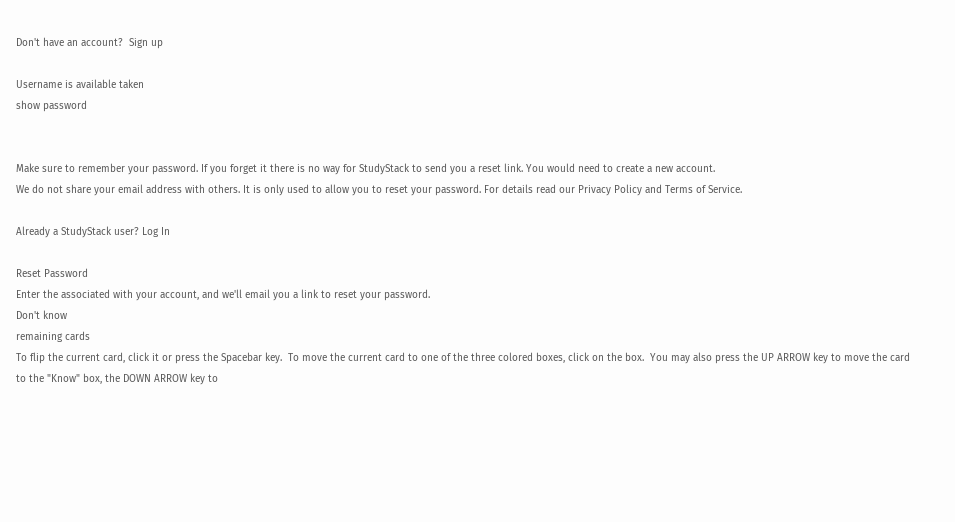Don't have an account?  Sign up

Username is available taken
show password


Make sure to remember your password. If you forget it there is no way for StudyStack to send you a reset link. You would need to create a new account.
We do not share your email address with others. It is only used to allow you to reset your password. For details read our Privacy Policy and Terms of Service.

Already a StudyStack user? Log In

Reset Password
Enter the associated with your account, and we'll email you a link to reset your password.
Don't know
remaining cards
To flip the current card, click it or press the Spacebar key.  To move the current card to one of the three colored boxes, click on the box.  You may also press the UP ARROW key to move the card to the "Know" box, the DOWN ARROW key to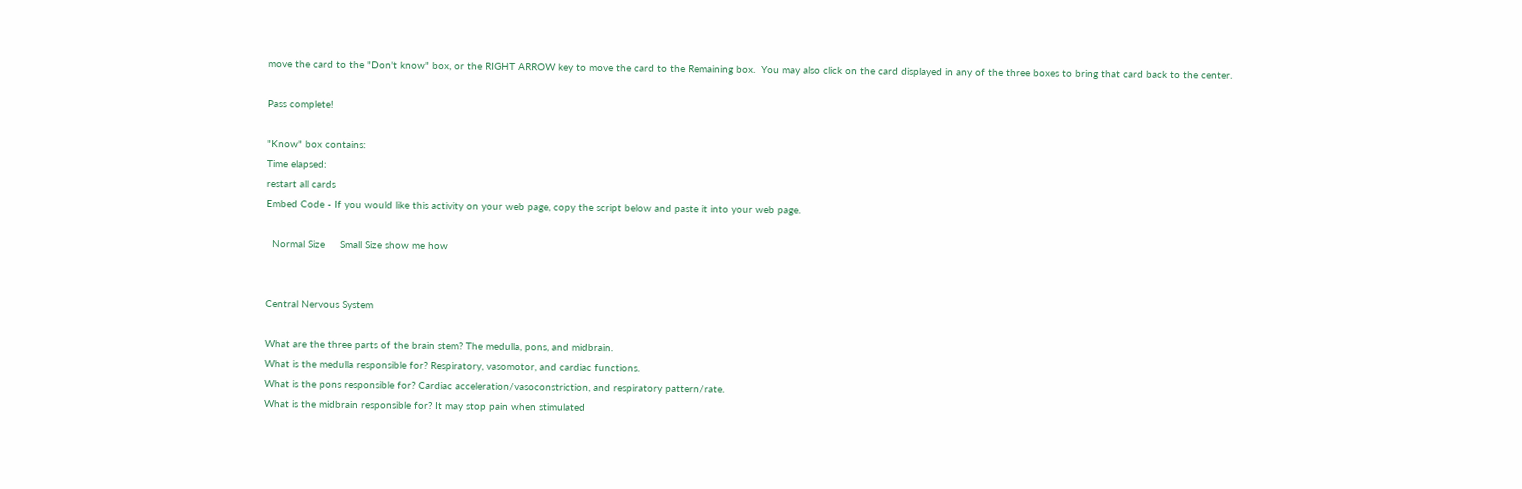move the card to the "Don't know" box, or the RIGHT ARROW key to move the card to the Remaining box.  You may also click on the card displayed in any of the three boxes to bring that card back to the center.

Pass complete!

"Know" box contains:
Time elapsed:
restart all cards
Embed Code - If you would like this activity on your web page, copy the script below and paste it into your web page.

  Normal Size     Small Size show me how


Central Nervous System

What are the three parts of the brain stem? The medulla, pons, and midbrain.
What is the medulla responsible for? Respiratory, vasomotor, and cardiac functions.
What is the pons responsible for? Cardiac acceleration/vasoconstriction, and respiratory pattern/rate.
What is the midbrain responsible for? It may stop pain when stimulated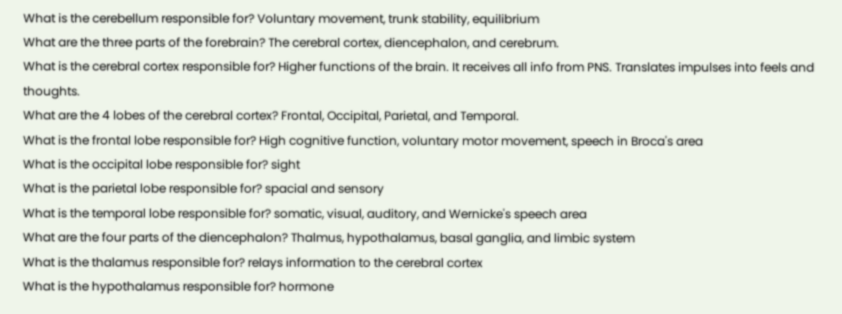What is the cerebellum responsible for? Voluntary movement, trunk stability, equilibrium
What are the three parts of the forebrain? The cerebral cortex, diencephalon, and cerebrum.
What is the cerebral cortex responsible for? Higher functions of the brain. It receives all info from PNS. Translates impulses into feels and thoughts.
What are the 4 lobes of the cerebral cortex? Frontal, Occipital, Parietal, and Temporal.
What is the frontal lobe responsible for? High cognitive function, voluntary motor movement, speech in Broca's area
What is the occipital lobe responsible for? sight
What is the parietal lobe responsible for? spacial and sensory
What is the temporal lobe responsible for? somatic, visual, auditory, and Wernicke's speech area
What are the four parts of the diencephalon? Thalmus, hypothalamus, basal ganglia, and limbic system
What is the thalamus responsible for? relays information to the cerebral cortex
What is the hypothalamus responsible for? hormone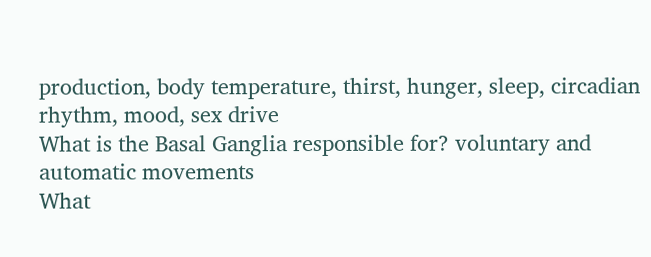production, body temperature, thirst, hunger, sleep, circadian rhythm, mood, sex drive
What is the Basal Ganglia responsible for? voluntary and automatic movements
What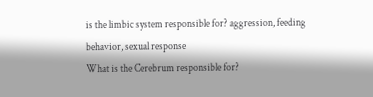is the limbic system responsible for? aggression, feeding behavior, sexual response
What is the Cerebrum responsible for?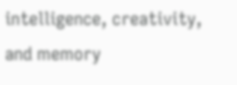intelligence, creativity, and memory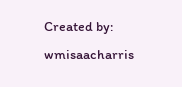Created by: wmisaacharris